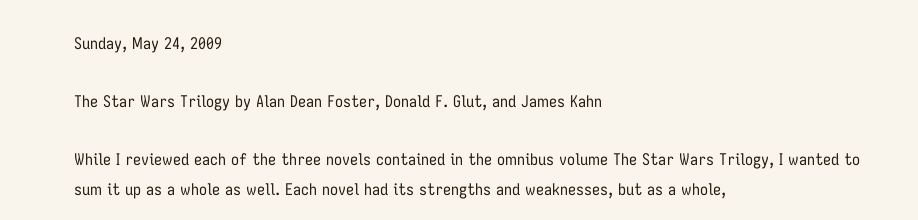Sunday, May 24, 2009

The Star Wars Trilogy by Alan Dean Foster, Donald F. Glut, and James Kahn

While I reviewed each of the three novels contained in the omnibus volume The Star Wars Trilogy, I wanted to sum it up as a whole as well. Each novel had its strengths and weaknesses, but as a whole,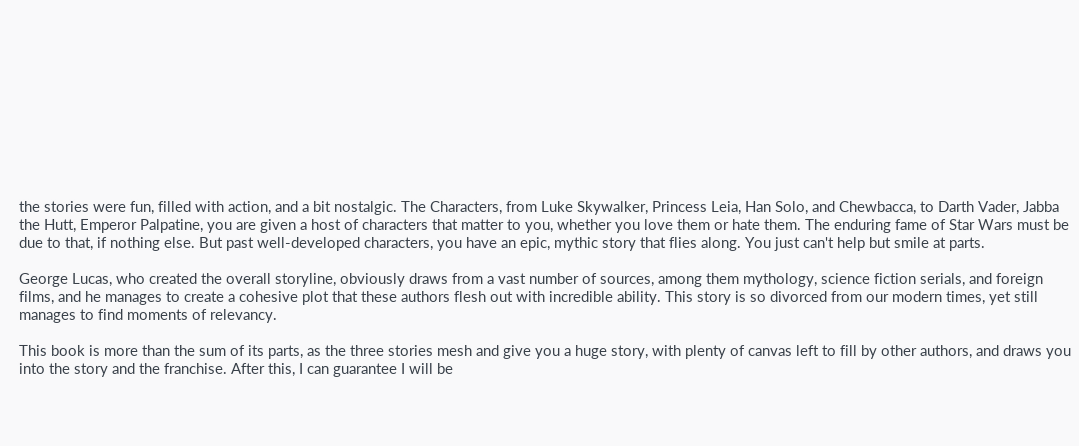the stories were fun, filled with action, and a bit nostalgic. The Characters, from Luke Skywalker, Princess Leia, Han Solo, and Chewbacca, to Darth Vader, Jabba the Hutt, Emperor Palpatine, you are given a host of characters that matter to you, whether you love them or hate them. The enduring fame of Star Wars must be due to that, if nothing else. But past well-developed characters, you have an epic, mythic story that flies along. You just can't help but smile at parts.

George Lucas, who created the overall storyline, obviously draws from a vast number of sources, among them mythology, science fiction serials, and foreign films, and he manages to create a cohesive plot that these authors flesh out with incredible ability. This story is so divorced from our modern times, yet still manages to find moments of relevancy.

This book is more than the sum of its parts, as the three stories mesh and give you a huge story, with plenty of canvas left to fill by other authors, and draws you into the story and the franchise. After this, I can guarantee I will be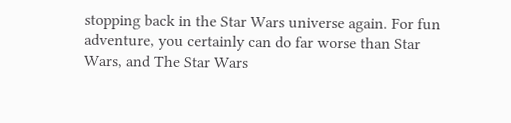stopping back in the Star Wars universe again. For fun adventure, you certainly can do far worse than Star Wars, and The Star Wars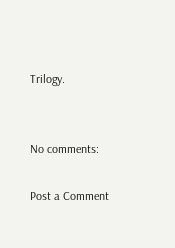Trilogy.


No comments:

Post a Comment